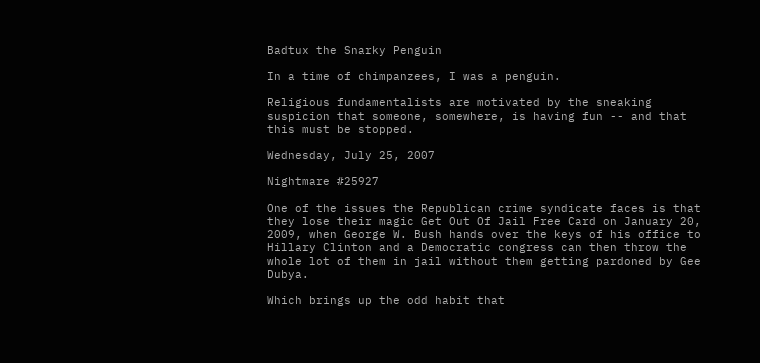Badtux the Snarky Penguin

In a time of chimpanzees, I was a penguin.

Religious fundamentalists are motivated by the sneaking suspicion that someone, somewhere, is having fun -- and that this must be stopped.

Wednesday, July 25, 2007

Nightmare #25927

One of the issues the Republican crime syndicate faces is that they lose their magic Get Out Of Jail Free Card on January 20, 2009, when George W. Bush hands over the keys of his office to Hillary Clinton and a Democratic congress can then throw the whole lot of them in jail without them getting pardoned by Gee Dubya.

Which brings up the odd habit that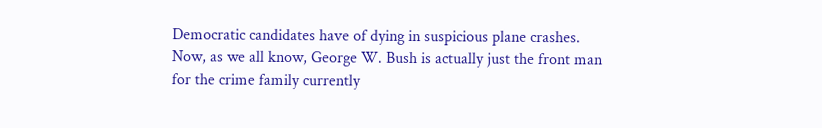Democratic candidates have of dying in suspicious plane crashes. Now, as we all know, George W. Bush is actually just the front man for the crime family currently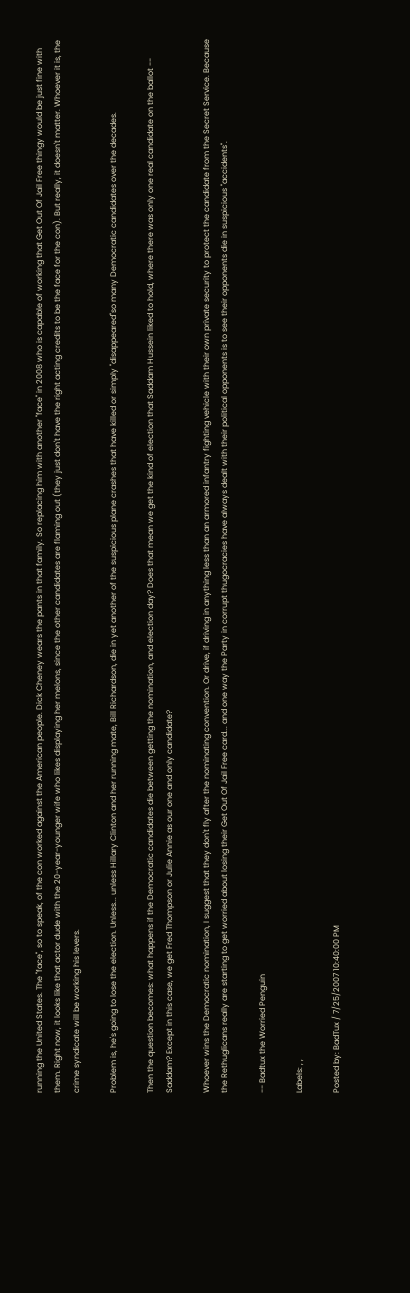running the United States. The "face", so to speak, of the con worked against the American people. Dick Cheney wears the pants in that family. So replacing him with another "face" in 2008 who is capable of working that Get Out Of Jail Free thingy would be just fine with them. Right now, it looks like that actor dude with the 20-year-younger wife who likes displaying her melons, since the other candidates are flaming out (they just don't have the right acting credits to be the face for the con). But really, it doesn't matter. Whoever it is, the crime syndicate will be working his levers.

Problem is, he's going to lose the election. Unless... unless Hillary Clinton and her running mate, Bill Richardson, die in yet another of the suspicious plane crashes that have killed or simply "disappeared"so many Democratic candidates over the decades.

Then the question becomes: what happens if the Democratic candidates die between getting the nomination, and election day? Does that mean we get the kind of election that Saddam Hussein liked to hold, where there was only one real candidate on the ballot -- Saddam? Except in this case, we get Fred Thompson or Julie Annie as our one and only candidate?

Whoever wins the Democratic nomination, I suggest that they don't fly after the nominating convention. Or drive, if driving in anything less than an armored infantry fighting vehicle with their own private security to protect the candidate from the Secret Service. Because the Rethuglicans really are starting to get worried about losing their Get Out Of Jail Free card... and one way the Party in corrupt thugocracies have always dealt with their political opponents is to see their opponents die in suspicious "accidents".

-- Badtux the Worried Penguin

Labels: , ,

Posted by: BadTux / 7/25/2007 10:40:00 PM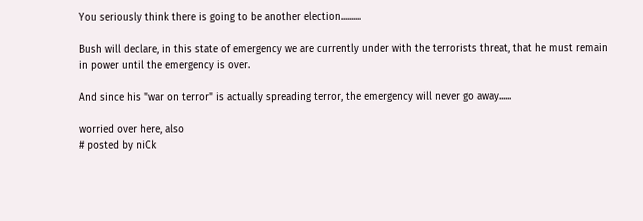You seriously think there is going to be another election..........

Bush will declare, in this state of emergency we are currently under with the terrorists threat, that he must remain in power until the emergency is over.

And since his "war on terror" is actually spreading terror, the emergency will never go away......

worried over here, also
# posted by niCk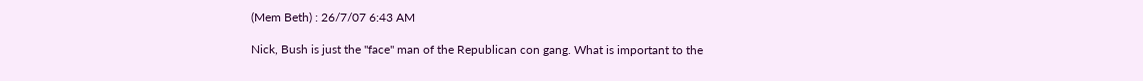(Mem Beth) : 26/7/07 6:43 AM

Nick, Bush is just the "face" man of the Republican con gang. What is important to the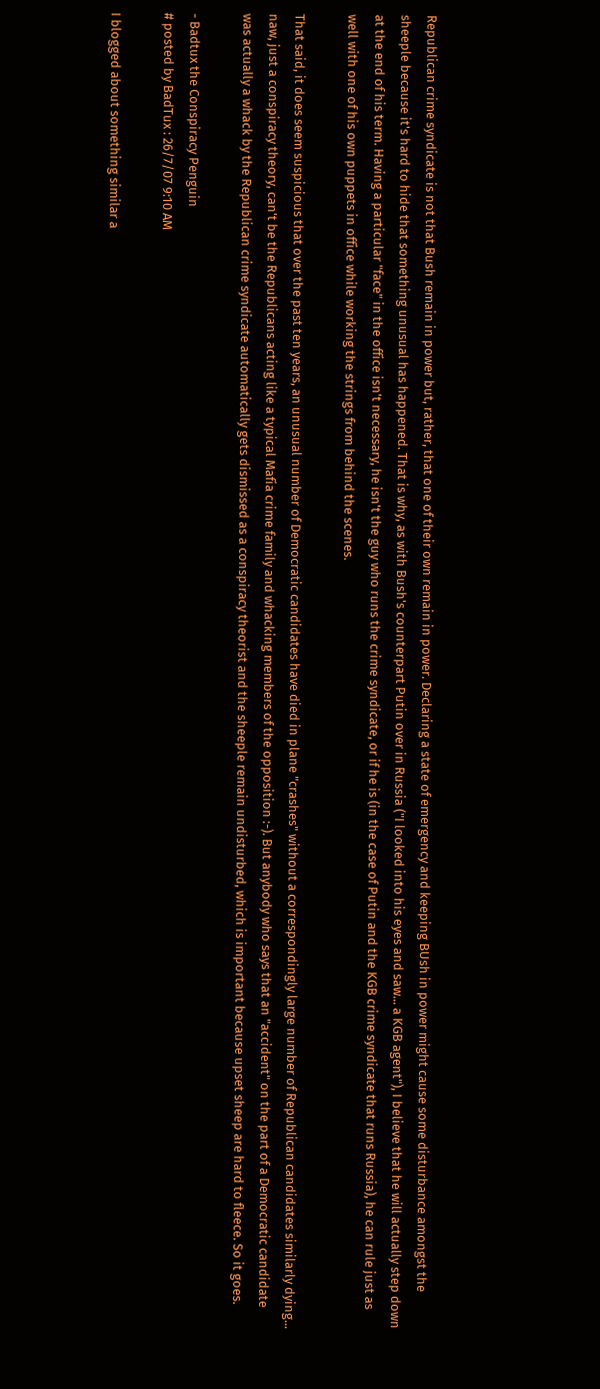Republican crime syndicate is not that Bush remain in power but, rather, that one of their own remain in power. Declaring a state of emergency and keeping BUsh in power might cause some disturbance amongst the sheeple because it's hard to hide that something unusual has happened. That is why, as with Bush's counterpart Putin over in Russia ("I looked into his eyes and saw... a KGB agent"), I believe that he will actually step down at the end of his term. Having a particular "face" in the office isn't necessary, he isn't the guy who runs the crime syndicate, or if he is (in the case of Putin and the KGB crime syndicate that runs Russia), he can rule just as well with one of his own puppets in office while working the strings from behind the scenes.

That said, it does seem suspicious that over the past ten years, an unusual number of Democratic candidates have died in plane "crashes" without a correspondingly large number of Republican candidates similarly dying... naw, just a conspiracy theory, can't be the Republicans acting like a typical Mafia crime family and whacking members of the opposition :-). But anybody who says that an "accident" on the part of a Democratic candidate was actually a whack by the Republican crime syndicate automatically gets dismissed as a conspiracy theorist and the sheeple remain undisturbed, which is important because upset sheep are hard to fleece. So it goes.

- Badtux the Conspiracy Penguin
# posted by BadTux : 26/7/07 9:10 AM

I blogged about something similar a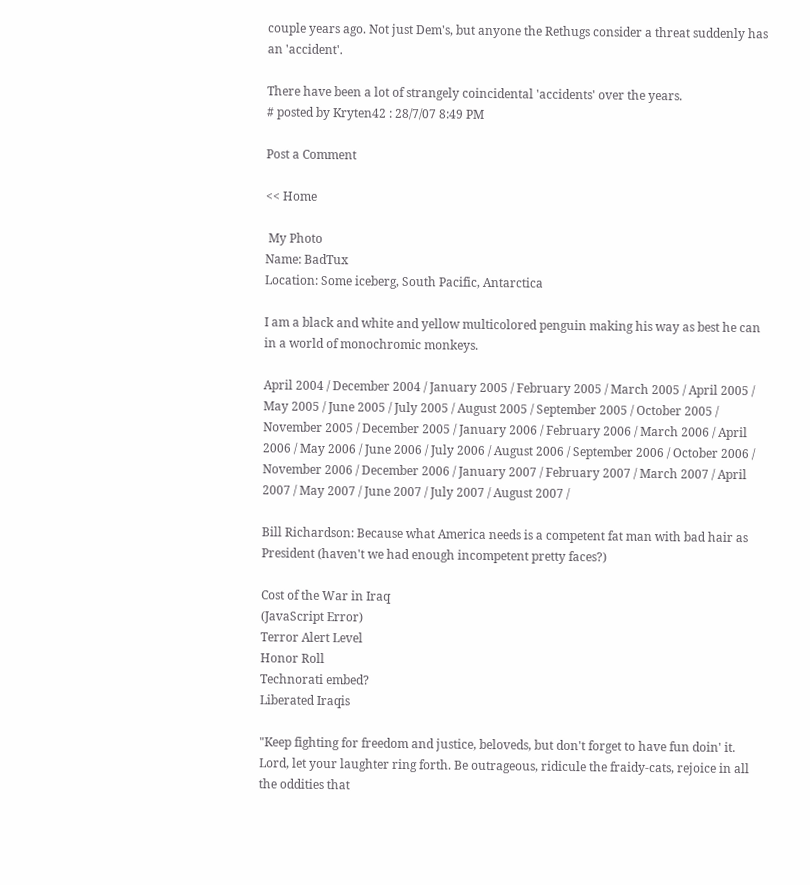couple years ago. Not just Dem's, but anyone the Rethugs consider a threat suddenly has an 'accident'.

There have been a lot of strangely coincidental 'accidents' over the years.
# posted by Kryten42 : 28/7/07 8:49 PM

Post a Comment

<< Home

 My Photo
Name: BadTux
Location: Some iceberg, South Pacific, Antarctica

I am a black and white and yellow multicolored penguin making his way as best he can in a world of monochromic monkeys.

April 2004 / December 2004 / January 2005 / February 2005 / March 2005 / April 2005 / May 2005 / June 2005 / July 2005 / August 2005 / September 2005 / October 2005 / November 2005 / December 2005 / January 2006 / February 2006 / March 2006 / April 2006 / May 2006 / June 2006 / July 2006 / August 2006 / September 2006 / October 2006 / November 2006 / December 2006 / January 2007 / February 2007 / March 2007 / April 2007 / May 2007 / June 2007 / July 2007 / August 2007 /

Bill Richardson: Because what America needs is a competent fat man with bad hair as President (haven't we had enough incompetent pretty faces?)

Cost of the War in Iraq
(JavaScript Error)
Terror Alert Level
Honor Roll
Technorati embed?
Liberated Iraqis

"Keep fighting for freedom and justice, beloveds, but don't forget to have fun doin' it. Lord, let your laughter ring forth. Be outrageous, ridicule the fraidy-cats, rejoice in all the oddities that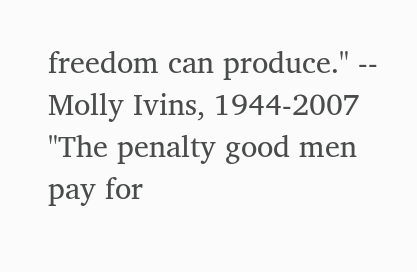freedom can produce." -- Molly Ivins, 1944-2007 "The penalty good men pay for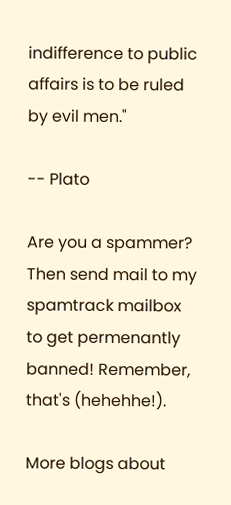indifference to public affairs is to be ruled by evil men."

-- Plato

Are you a spammer? Then send mail to my spamtrack mailbox to get permenantly banned! Remember, that's (hehehhe!).

More blogs about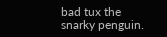bad tux the snarky penguin.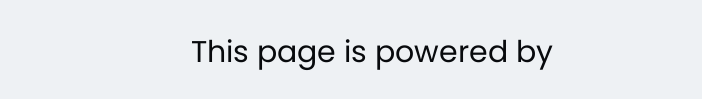This page is powered by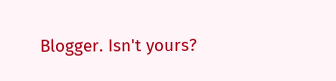Blogger. Isn't yours?